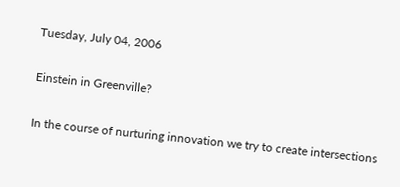Tuesday, July 04, 2006

Einstein in Greenville?

In the course of nurturing innovation we try to create intersections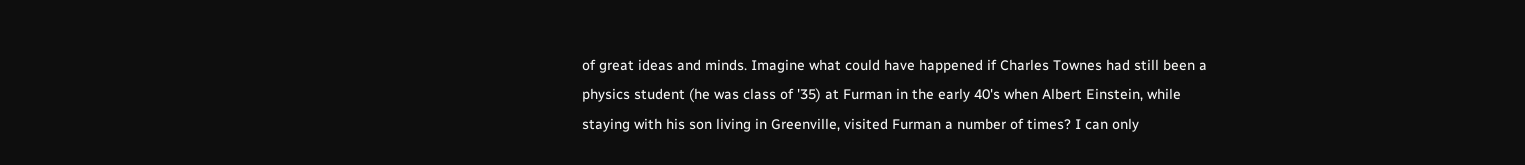of great ideas and minds. Imagine what could have happened if Charles Townes had still been a physics student (he was class of '35) at Furman in the early 40's when Albert Einstein, while staying with his son living in Greenville, visited Furman a number of times? I can only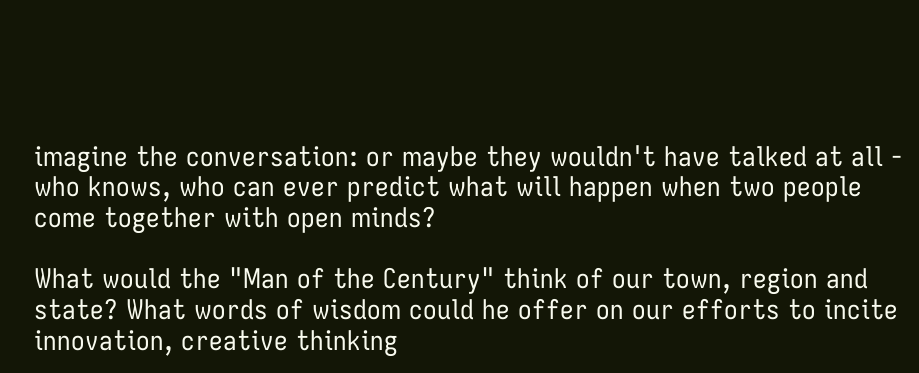imagine the conversation: or maybe they wouldn't have talked at all - who knows, who can ever predict what will happen when two people come together with open minds?

What would the "Man of the Century" think of our town, region and state? What words of wisdom could he offer on our efforts to incite innovation, creative thinking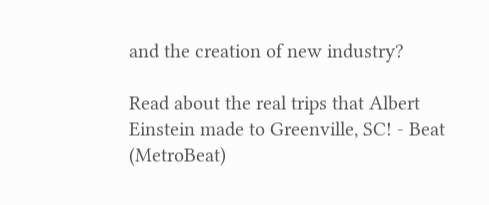and the creation of new industry?

Read about the real trips that Albert Einstein made to Greenville, SC! - Beat (MetroBeat)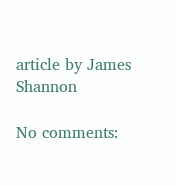article by James Shannon

No comments: